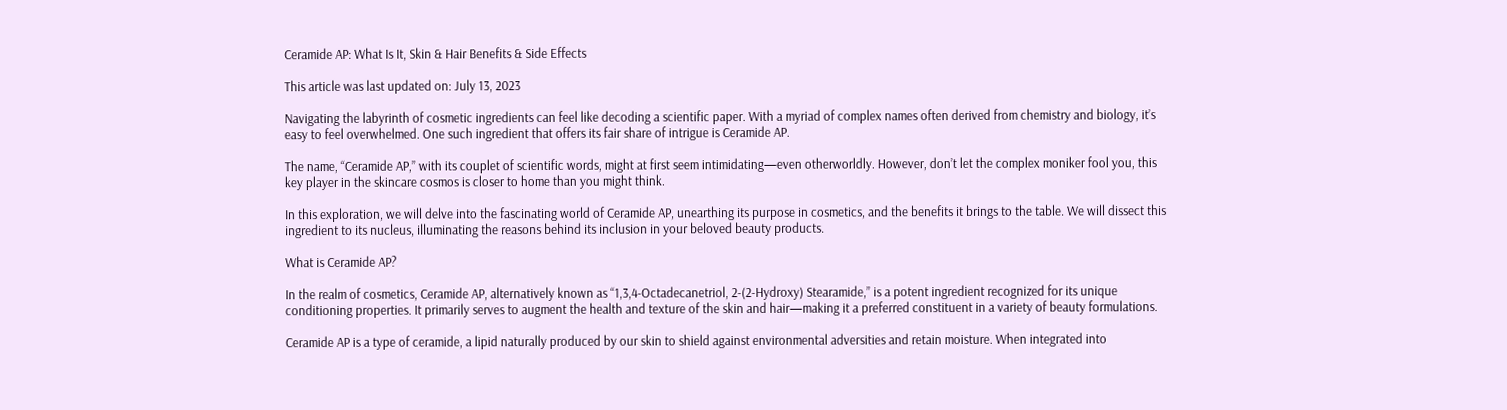Ceramide AP: What Is It, Skin & Hair Benefits & Side Effects

This article was last updated on: July 13, 2023

Navigating the labyrinth of cosmetic ingredients can feel like decoding a scientific paper. With a myriad of complex names often derived from chemistry and biology, it’s easy to feel overwhelmed. One such ingredient that offers its fair share of intrigue is Ceramide AP.

The name, “Ceramide AP,” with its couplet of scientific words, might at first seem intimidating—even otherworldly. However, don’t let the complex moniker fool you, this key player in the skincare cosmos is closer to home than you might think.

In this exploration, we will delve into the fascinating world of Ceramide AP, unearthing its purpose in cosmetics, and the benefits it brings to the table. We will dissect this ingredient to its nucleus, illuminating the reasons behind its inclusion in your beloved beauty products.

What is Ceramide AP?

In the realm of cosmetics, Ceramide AP, alternatively known as “1,3,4-Octadecanetriol, 2-(2-Hydroxy) Stearamide,” is a potent ingredient recognized for its unique conditioning properties. It primarily serves to augment the health and texture of the skin and hair—making it a preferred constituent in a variety of beauty formulations.

Ceramide AP is a type of ceramide, a lipid naturally produced by our skin to shield against environmental adversities and retain moisture. When integrated into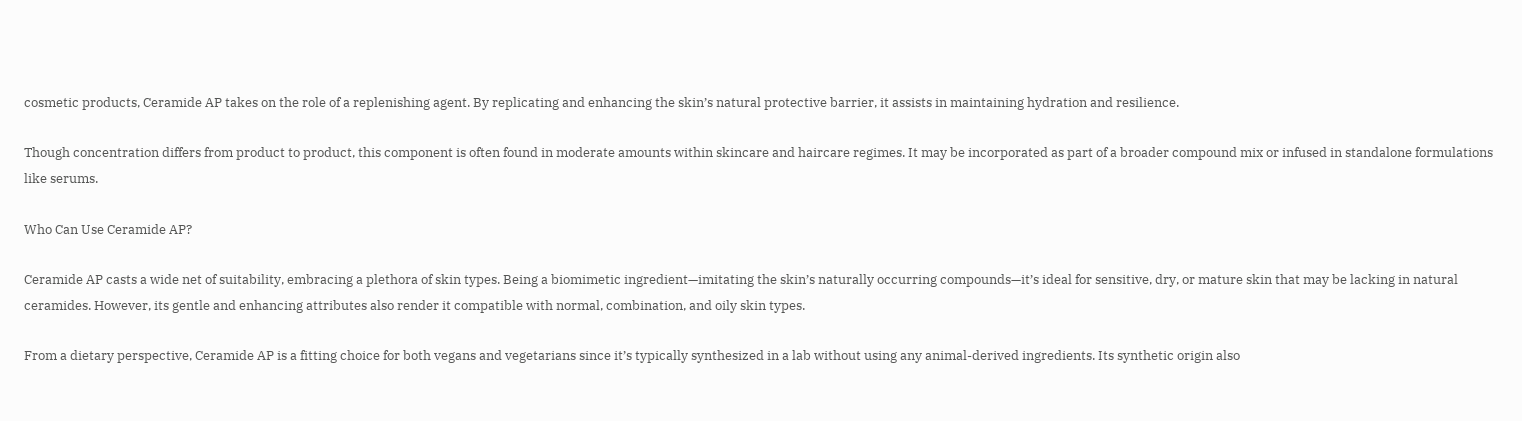cosmetic products, Ceramide AP takes on the role of a replenishing agent. By replicating and enhancing the skin’s natural protective barrier, it assists in maintaining hydration and resilience.

Though concentration differs from product to product, this component is often found in moderate amounts within skincare and haircare regimes. It may be incorporated as part of a broader compound mix or infused in standalone formulations like serums.

Who Can Use Ceramide AP?

Ceramide AP casts a wide net of suitability, embracing a plethora of skin types. Being a biomimetic ingredient—imitating the skin’s naturally occurring compounds—it’s ideal for sensitive, dry, or mature skin that may be lacking in natural ceramides. However, its gentle and enhancing attributes also render it compatible with normal, combination, and oily skin types.

From a dietary perspective, Ceramide AP is a fitting choice for both vegans and vegetarians since it’s typically synthesized in a lab without using any animal-derived ingredients. Its synthetic origin also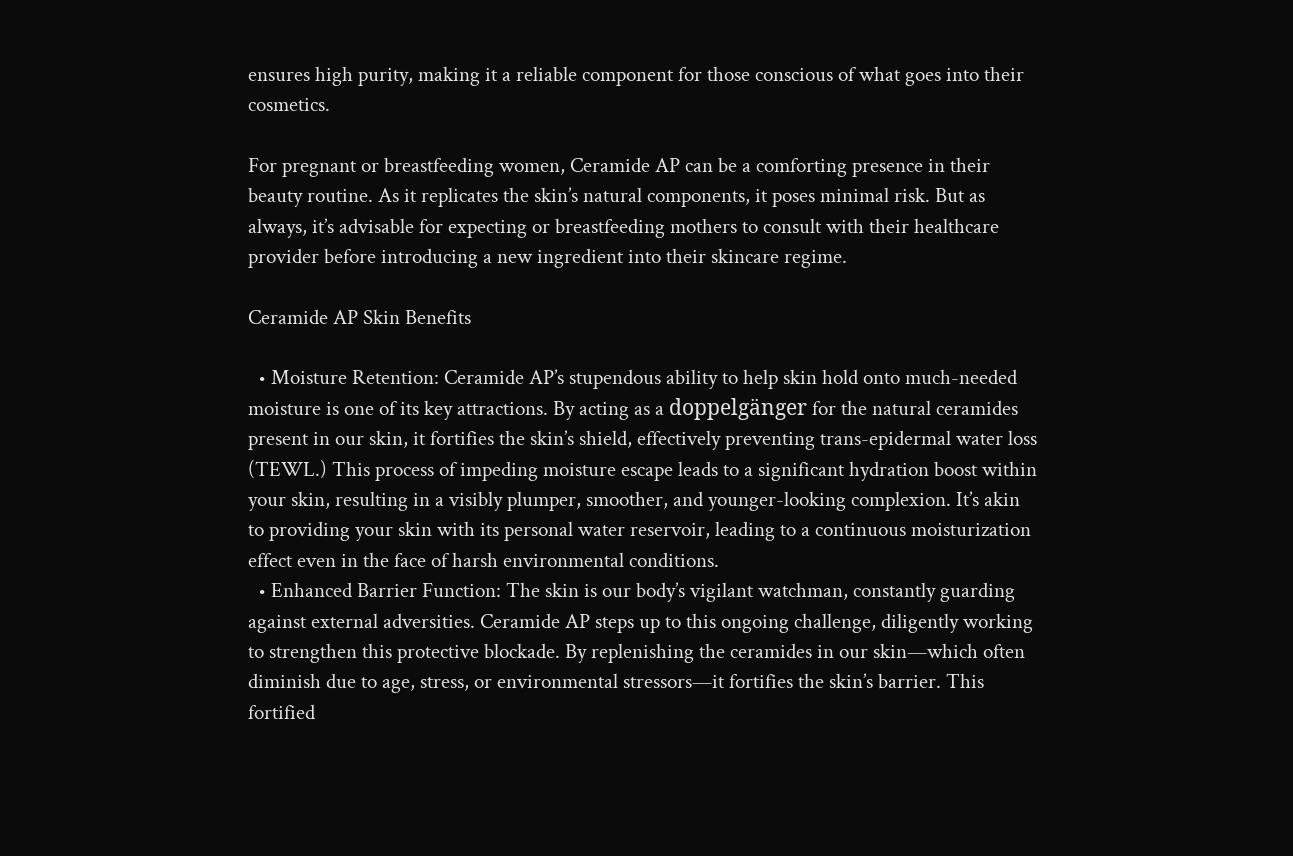ensures high purity, making it a reliable component for those conscious of what goes into their cosmetics.

For pregnant or breastfeeding women, Ceramide AP can be a comforting presence in their beauty routine. As it replicates the skin’s natural components, it poses minimal risk. But as always, it’s advisable for expecting or breastfeeding mothers to consult with their healthcare provider before introducing a new ingredient into their skincare regime.

Ceramide AP Skin Benefits

  • Moisture Retention: Ceramide AP’s stupendous ability to help skin hold onto much-needed moisture is one of its key attractions. By acting as a doppelgänger for the natural ceramides present in our skin, it fortifies the skin’s shield, effectively preventing trans-epidermal water loss (TEWL.) This process of impeding moisture escape leads to a significant hydration boost within your skin, resulting in a visibly plumper, smoother, and younger-looking complexion. It’s akin to providing your skin with its personal water reservoir, leading to a continuous moisturization effect even in the face of harsh environmental conditions.
  • Enhanced Barrier Function: The skin is our body’s vigilant watchman, constantly guarding against external adversities. Ceramide AP steps up to this ongoing challenge, diligently working to strengthen this protective blockade. By replenishing the ceramides in our skin—which often diminish due to age, stress, or environmental stressors—it fortifies the skin’s barrier. This fortified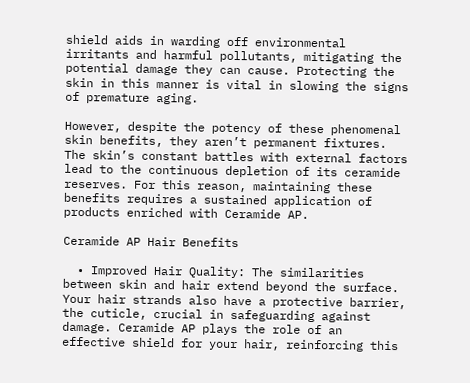shield aids in warding off environmental irritants and harmful pollutants, mitigating the potential damage they can cause. Protecting the skin in this manner is vital in slowing the signs of premature aging.

However, despite the potency of these phenomenal skin benefits, they aren’t permanent fixtures. The skin’s constant battles with external factors lead to the continuous depletion of its ceramide reserves. For this reason, maintaining these benefits requires a sustained application of products enriched with Ceramide AP.

Ceramide AP Hair Benefits

  • Improved Hair Quality: The similarities between skin and hair extend beyond the surface. Your hair strands also have a protective barrier, the cuticle, crucial in safeguarding against damage. Ceramide AP plays the role of an effective shield for your hair, reinforcing this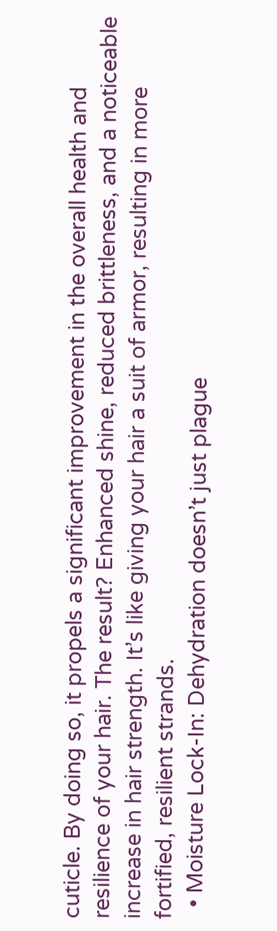cuticle. By doing so, it propels a significant improvement in the overall health and resilience of your hair. The result? Enhanced shine, reduced brittleness, and a noticeable increase in hair strength. It’s like giving your hair a suit of armor, resulting in more fortified, resilient strands.
  • Moisture Lock-In: Dehydration doesn’t just plague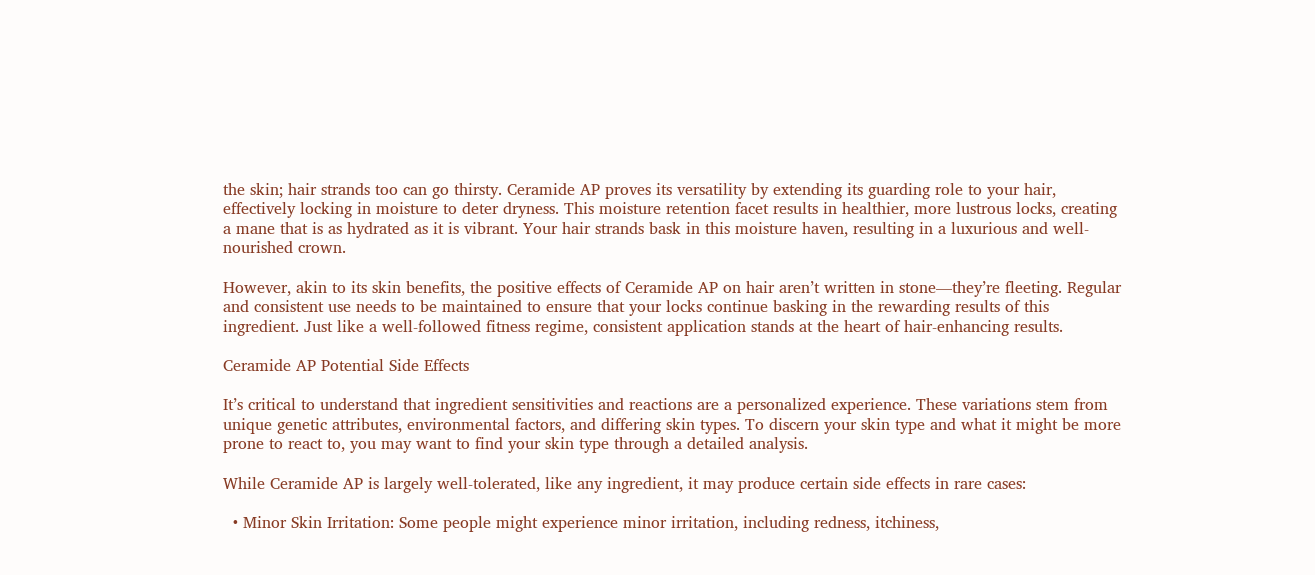the skin; hair strands too can go thirsty. Ceramide AP proves its versatility by extending its guarding role to your hair, effectively locking in moisture to deter dryness. This moisture retention facet results in healthier, more lustrous locks, creating a mane that is as hydrated as it is vibrant. Your hair strands bask in this moisture haven, resulting in a luxurious and well-nourished crown.

However, akin to its skin benefits, the positive effects of Ceramide AP on hair aren’t written in stone—they’re fleeting. Regular and consistent use needs to be maintained to ensure that your locks continue basking in the rewarding results of this ingredient. Just like a well-followed fitness regime, consistent application stands at the heart of hair-enhancing results.

Ceramide AP Potential Side Effects

It’s critical to understand that ingredient sensitivities and reactions are a personalized experience. These variations stem from unique genetic attributes, environmental factors, and differing skin types. To discern your skin type and what it might be more prone to react to, you may want to find your skin type through a detailed analysis.

While Ceramide AP is largely well-tolerated, like any ingredient, it may produce certain side effects in rare cases:

  • Minor Skin Irritation: Some people might experience minor irritation, including redness, itchiness,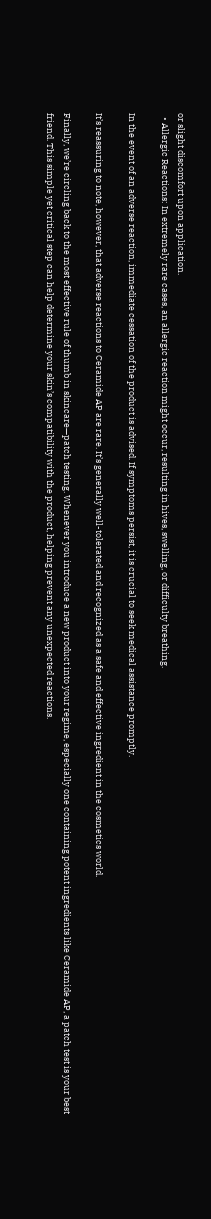or slight discomfort upon application.
  • Allergic Reactions: In extremely rare cases, an allergic reaction might occur, resulting in hives, swelling, or difficulty breathing.

In the event of an adverse reaction, immediate cessation of the product is advised. If symptoms persist, it is crucial to seek medical assistance promptly.

It’s reassuring to note, however, that adverse reactions to Ceramide AP are rare. It’s generally well-tolerated and recognized as a safe and effective ingredient in the cosmetics world.

Finally, we’re circling back to the most effective rule of thumb in skincare—patch testing. Whenever you introduce a new product into your regime, especially one containing potent ingredients like Ceramide AP, a patch test is your best friend. This simple yet critical step can help determine your skin’s compatibility with the product, helping prevent any unexpected reactions.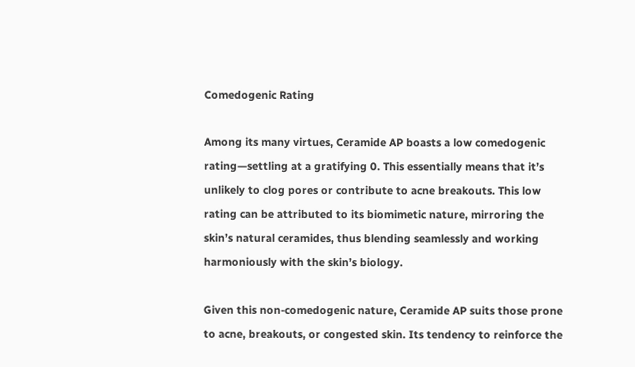Comedogenic Rating

Among its many virtues, Ceramide AP boasts a low comedogenic rating—settling at a gratifying 0. This essentially means that it’s unlikely to clog pores or contribute to acne breakouts. This low rating can be attributed to its biomimetic nature, mirroring the skin’s natural ceramides, thus blending seamlessly and working harmoniously with the skin’s biology.

Given this non-comedogenic nature, Ceramide AP suits those prone to acne, breakouts, or congested skin. Its tendency to reinforce the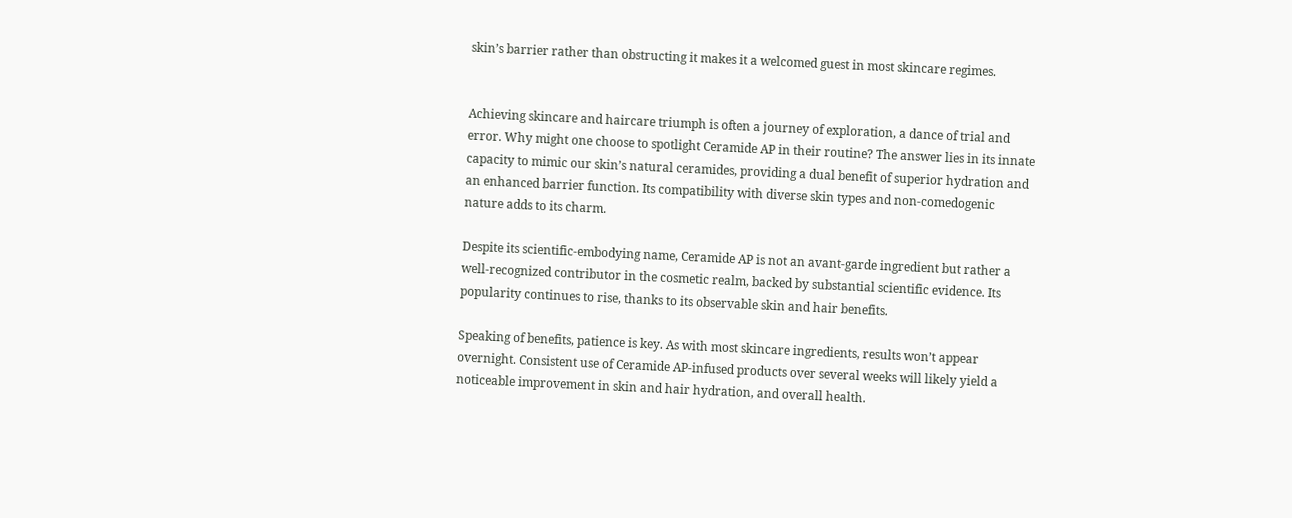skin’s barrier rather than obstructing it makes it a welcomed guest in most skincare regimes.


Achieving skincare and haircare triumph is often a journey of exploration, a dance of trial and error. Why might one choose to spotlight Ceramide AP in their routine? The answer lies in its innate capacity to mimic our skin’s natural ceramides, providing a dual benefit of superior hydration and an enhanced barrier function. Its compatibility with diverse skin types and non-comedogenic nature adds to its charm.

Despite its scientific-embodying name, Ceramide AP is not an avant-garde ingredient but rather a well-recognized contributor in the cosmetic realm, backed by substantial scientific evidence. Its popularity continues to rise, thanks to its observable skin and hair benefits.

Speaking of benefits, patience is key. As with most skincare ingredients, results won’t appear overnight. Consistent use of Ceramide AP-infused products over several weeks will likely yield a noticeable improvement in skin and hair hydration, and overall health.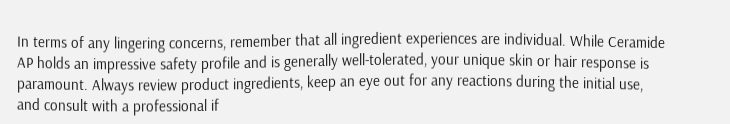In terms of any lingering concerns, remember that all ingredient experiences are individual. While Ceramide AP holds an impressive safety profile and is generally well-tolerated, your unique skin or hair response is paramount. Always review product ingredients, keep an eye out for any reactions during the initial use, and consult with a professional if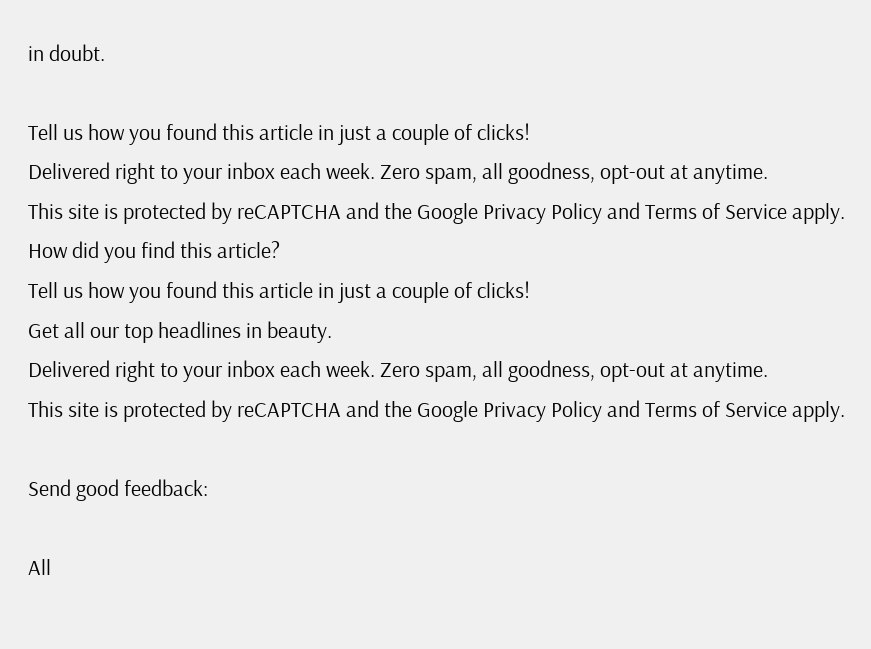in doubt.

Tell us how you found this article in just a couple of clicks!
Delivered right to your inbox each week. Zero spam, all goodness, opt-out at anytime.
This site is protected by reCAPTCHA and the Google Privacy Policy and Terms of Service apply.
How did you find this article?
Tell us how you found this article in just a couple of clicks!
Get all our top headlines in beauty.
Delivered right to your inbox each week. Zero spam, all goodness, opt-out at anytime.
This site is protected by reCAPTCHA and the Google Privacy Policy and Terms of Service apply.

Send good feedback:

All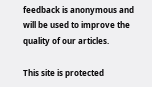feedback is anonymous and will be used to improve the quality of our articles.

This site is protected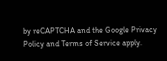by reCAPTCHA and the Google Privacy Policy and Terms of Service apply.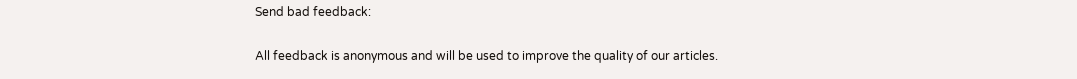Send bad feedback:

All feedback is anonymous and will be used to improve the quality of our articles.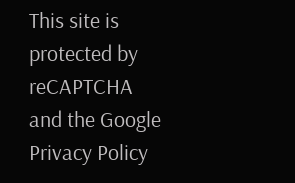This site is protected by reCAPTCHA and the Google Privacy Policy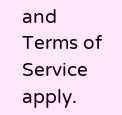and Terms of Service apply.